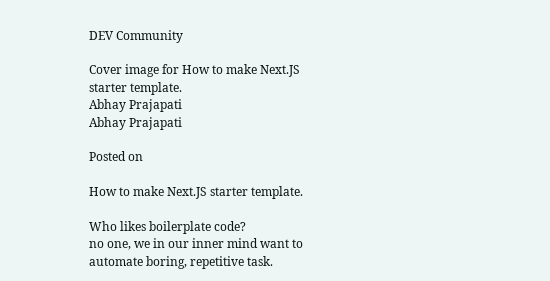DEV Community

Cover image for How to make Next.JS starter template.
Abhay Prajapati
Abhay Prajapati

Posted on

How to make Next.JS starter template.

Who likes boilerplate code?
no one, we in our inner mind want to automate boring, repetitive task.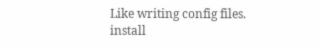Like writing config files. install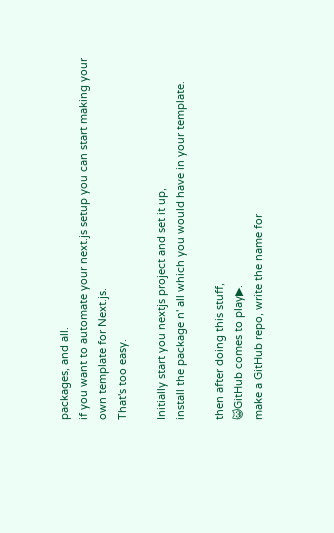packages, and all.
if you want to automate your next.js setup you can start making your own template for Next.js.
That's too easy.

Initially start you nextjs project and set it up,
install the package n' all which you would have in your template.

then after doing this stuff,
😺GitHub comes to play▶.
make a GitHub repo, write the name for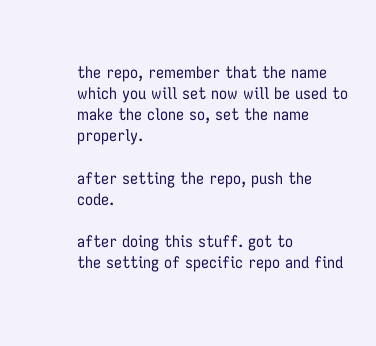the repo, remember that the name which you will set now will be used to make the clone so, set the name properly.

after setting the repo, push the code.

after doing this stuff. got to
the setting of specific repo and find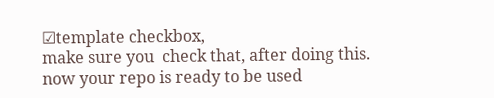☑template checkbox,
make sure you  check that, after doing this.
now your repo is ready to be used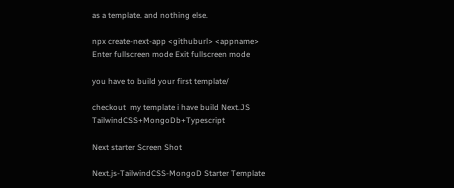as a template. and nothing else.

npx create-next-app <githuburl> <appname>
Enter fullscreen mode Exit fullscreen mode

you have to build your first template/

checkout  my template i have build Next.JS TailwindCSS+MongoDb+Typescript

Next starter Screen Shot

Next.js-TailwindCSS-MongoD Starter Template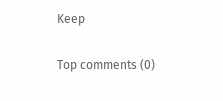Keep

Top comments (0)